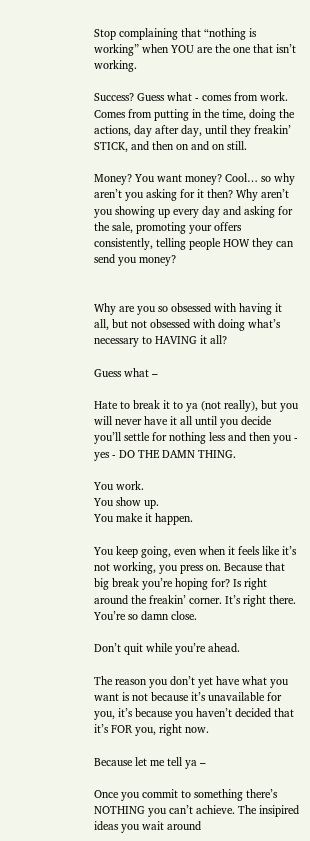Stop complaining that “nothing is working” when YOU are the one that isn’t working.

Success? Guess what - comes from work. Comes from putting in the time, doing the actions, day after day, until they freakin’ STICK, and then on and on still.

Money? You want money? Cool… so why aren’t you asking for it then? Why aren’t you showing up every day and asking for the sale, promoting your offers consistently, telling people HOW they can send you money?


Why are you so obsessed with having it all, but not obsessed with doing what’s necessary to HAVING it all?

Guess what –

Hate to break it to ya (not really), but you will never have it all until you decide you’ll settle for nothing less and then you - yes - DO THE DAMN THING.

You work.
You show up.
You make it happen.

You keep going, even when it feels like it’s not working, you press on. Because that big break you’re hoping for? Is right around the freakin’ corner. It’s right there. You’re so damn close.

Don’t quit while you’re ahead.

The reason you don’t yet have what you want is not because it’s unavailable for you, it’s because you haven’t decided that it’s FOR you, right now.

Because let me tell ya –

Once you commit to something there’s NOTHING you can’t achieve. The insipired ideas you wait around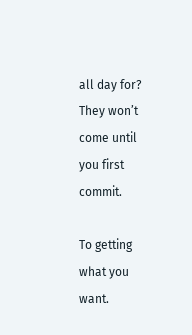all day for? They won’t come until you first commit.

To getting what you want.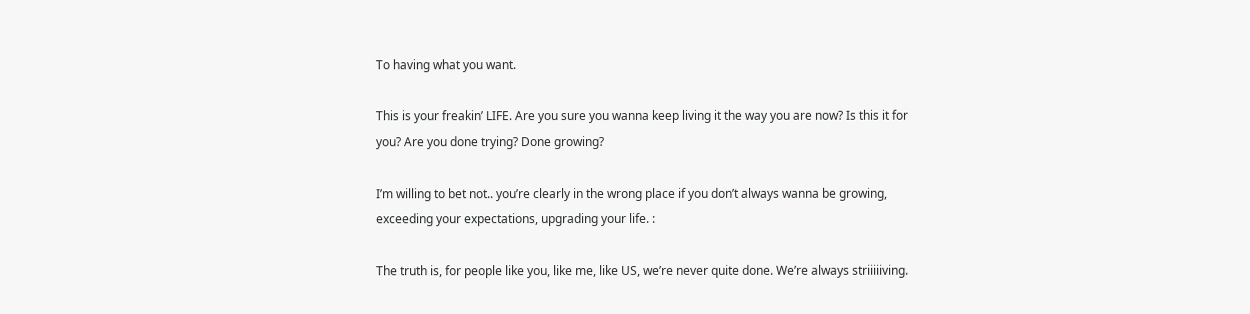To having what you want.

This is your freakin’ LIFE. Are you sure you wanna keep living it the way you are now? Is this it for you? Are you done trying? Done growing?

I’m willing to bet not.. you’re clearly in the wrong place if you don’t always wanna be growing, exceeding your expectations, upgrading your life. :

The truth is, for people like you, like me, like US, we’re never quite done. We’re always striiiiiving.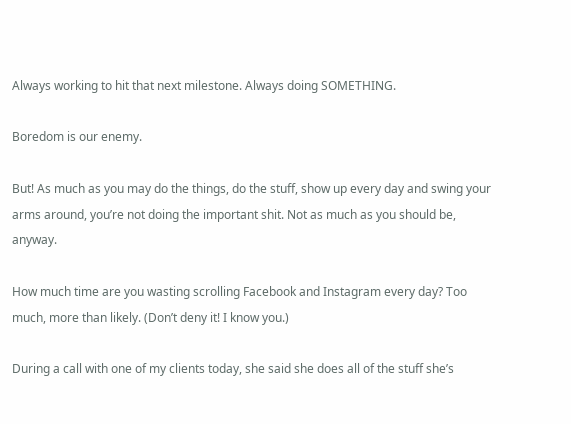Always working to hit that next milestone. Always doing SOMETHING.

Boredom is our enemy.

But! As much as you may do the things, do the stuff, show up every day and swing your arms around, you’re not doing the important shit. Not as much as you should be, anyway.

How much time are you wasting scrolling Facebook and Instagram every day? Too much, more than likely. (Don’t deny it! I know you.)

During a call with one of my clients today, she said she does all of the stuff she’s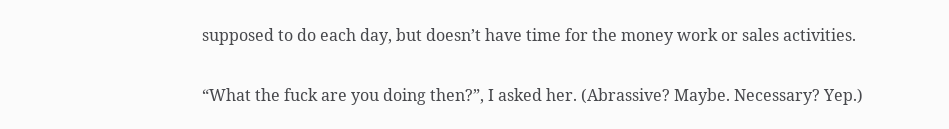supposed to do each day, but doesn’t have time for the money work or sales activities.

“What the fuck are you doing then?”, I asked her. (Abrassive? Maybe. Necessary? Yep.)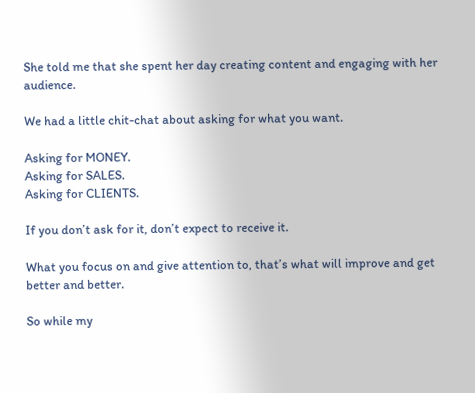She told me that she spent her day creating content and engaging with her audience.

We had a little chit-chat about asking for what you want.

Asking for MONEY.
Asking for SALES.
Asking for CLIENTS.

If you don’t ask for it, don’t expect to receive it.

What you focus on and give attention to, that’s what will improve and get better and better.

So while my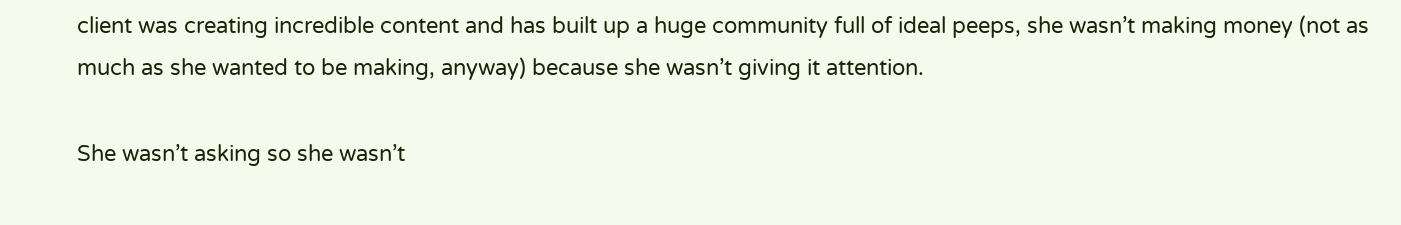client was creating incredible content and has built up a huge community full of ideal peeps, she wasn’t making money (not as much as she wanted to be making, anyway) because she wasn’t giving it attention.

She wasn’t asking so she wasn’t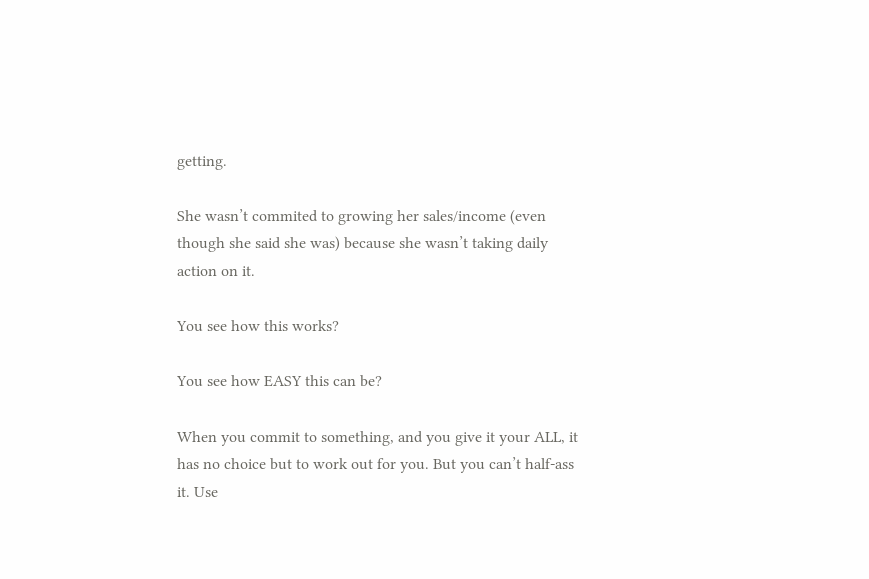getting.

She wasn’t commited to growing her sales/income (even though she said she was) because she wasn’t taking daily action on it.

You see how this works?

You see how EASY this can be?

When you commit to something, and you give it your ALL, it has no choice but to work out for you. But you can’t half-ass it. Use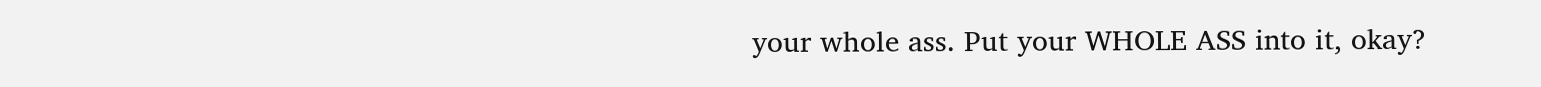your whole ass. Put your WHOLE ASS into it, okay?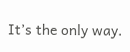It’s the only way.